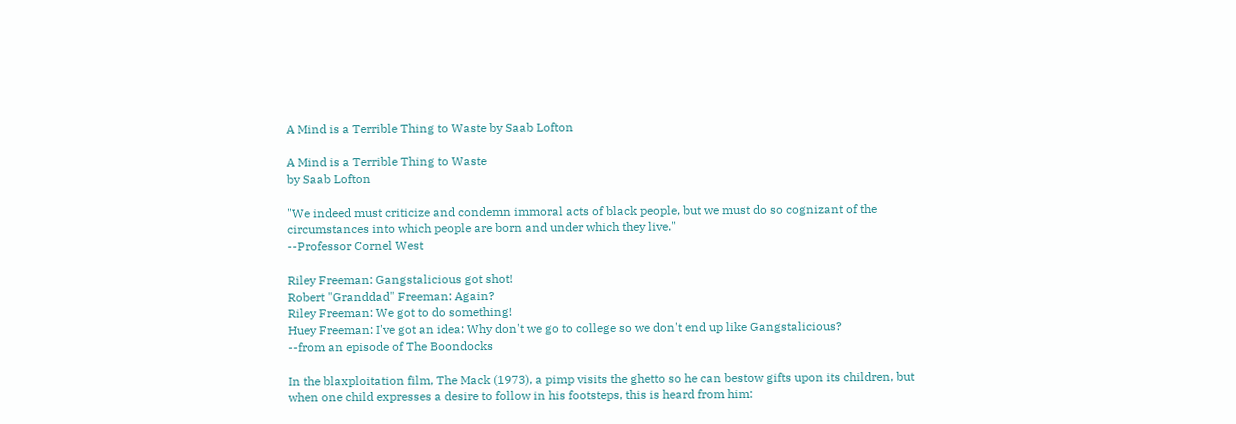A Mind is a Terrible Thing to Waste by Saab Lofton

A Mind is a Terrible Thing to Waste
by Saab Lofton

"We indeed must criticize and condemn immoral acts of black people, but we must do so cognizant of the circumstances into which people are born and under which they live."
--Professor Cornel West

Riley Freeman: Gangstalicious got shot!
Robert "Granddad" Freeman: Again?
Riley Freeman: We got to do something!
Huey Freeman: I've got an idea: Why don't we go to college so we don't end up like Gangstalicious?
--from an episode of The Boondocks

In the blaxploitation film, The Mack (1973), a pimp visits the ghetto so he can bestow gifts upon its children, but when one child expresses a desire to follow in his footsteps, this is heard from him: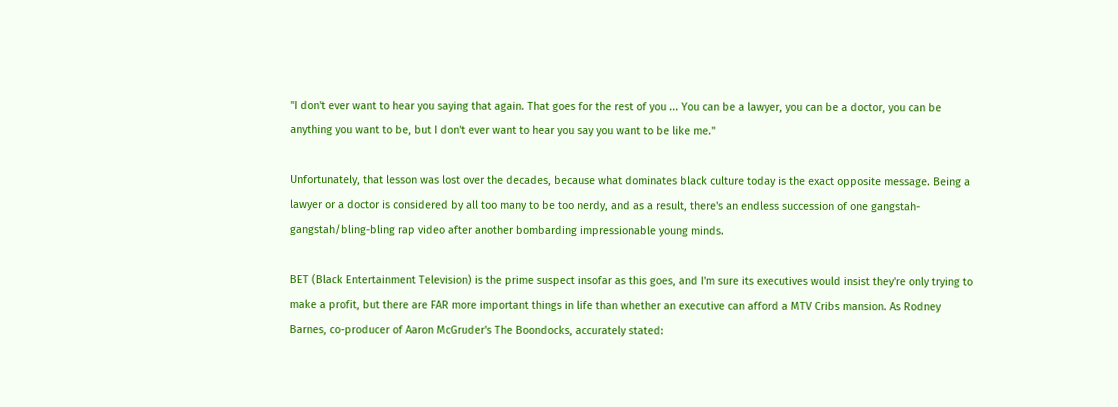"I don't ever want to hear you saying that again. That goes for the rest of you ... You can be a lawyer, you can be a doctor, you can be anything you want to be, but I don't ever want to hear you say you want to be like me."

Unfortunately, that lesson was lost over the decades, because what dominates black culture today is the exact opposite message. Being a lawyer or a doctor is considered by all too many to be too nerdy, and as a result, there's an endless succession of one gangstah-gangstah/bling-bling rap video after another bombarding impressionable young minds.

BET (Black Entertainment Television) is the prime suspect insofar as this goes, and I'm sure its executives would insist they're only trying to make a profit, but there are FAR more important things in life than whether an executive can afford a MTV Cribs mansion. As Rodney Barnes, co-producer of Aaron McGruder's The Boondocks, accurately stated: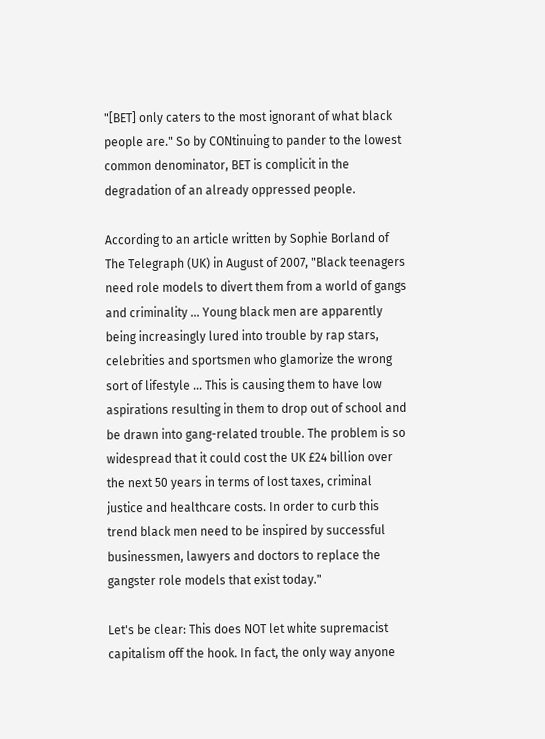"[BET] only caters to the most ignorant of what black people are." So by CONtinuing to pander to the lowest common denominator, BET is complicit in the degradation of an already oppressed people.

According to an article written by Sophie Borland of The Telegraph (UK) in August of 2007, "Black teenagers need role models to divert them from a world of gangs and criminality ... Young black men are apparently being increasingly lured into trouble by rap stars, celebrities and sportsmen who glamorize the wrong sort of lifestyle ... This is causing them to have low aspirations resulting in them to drop out of school and be drawn into gang-related trouble. The problem is so widespread that it could cost the UK £24 billion over the next 50 years in terms of lost taxes, criminal justice and healthcare costs. In order to curb this trend black men need to be inspired by successful businessmen, lawyers and doctors to replace the gangster role models that exist today."

Let's be clear: This does NOT let white supremacist capitalism off the hook. In fact, the only way anyone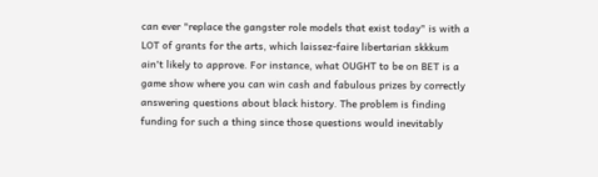can ever "replace the gangster role models that exist today" is with a LOT of grants for the arts, which laissez-faire libertarian skkkum ain't likely to approve. For instance, what OUGHT to be on BET is a game show where you can win cash and fabulous prizes by correctly answering questions about black history. The problem is finding funding for such a thing since those questions would inevitably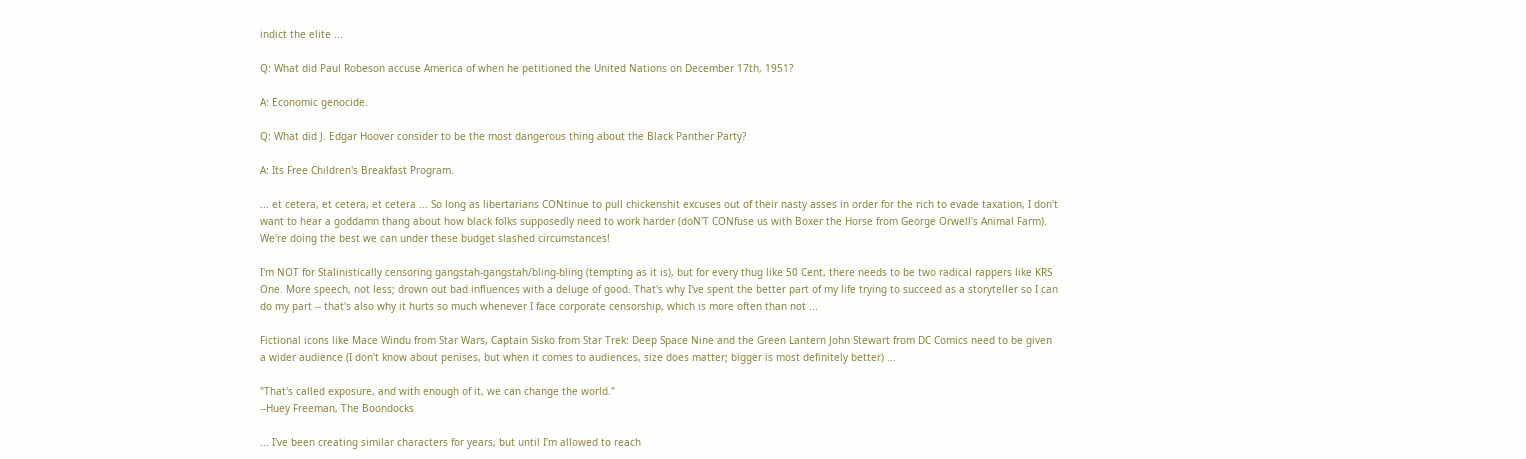indict the elite ...

Q: What did Paul Robeson accuse America of when he petitioned the United Nations on December 17th, 1951?

A: Economic genocide.

Q: What did J. Edgar Hoover consider to be the most dangerous thing about the Black Panther Party?

A: Its Free Children's Breakfast Program.

... et cetera, et cetera, et cetera ... So long as libertarians CONtinue to pull chickenshit excuses out of their nasty asses in order for the rich to evade taxation, I don't want to hear a goddamn thang about how black folks supposedly need to work harder (doN'T CONfuse us with Boxer the Horse from George Orwell's Animal Farm). We're doing the best we can under these budget slashed circumstances!

I'm NOT for Stalinistically censoring gangstah-gangstah/bling-bling (tempting as it is), but for every thug like 50 Cent, there needs to be two radical rappers like KRS One. More speech, not less; drown out bad influences with a deluge of good. That's why I've spent the better part of my life trying to succeed as a storyteller so I can do my part -- that's also why it hurts so much whenever I face corporate censorship, which is more often than not ...

Fictional icons like Mace Windu from Star Wars, Captain Sisko from Star Trek: Deep Space Nine and the Green Lantern John Stewart from DC Comics need to be given a wider audience (I don't know about penises, but when it comes to audiences, size does matter; bigger is most definitely better) ...

"That's called exposure, and with enough of it, we can change the world."
--Huey Freeman, The Boondocks

... I've been creating similar characters for years, but until I'm allowed to reach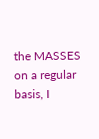the MASSES on a regular basis, I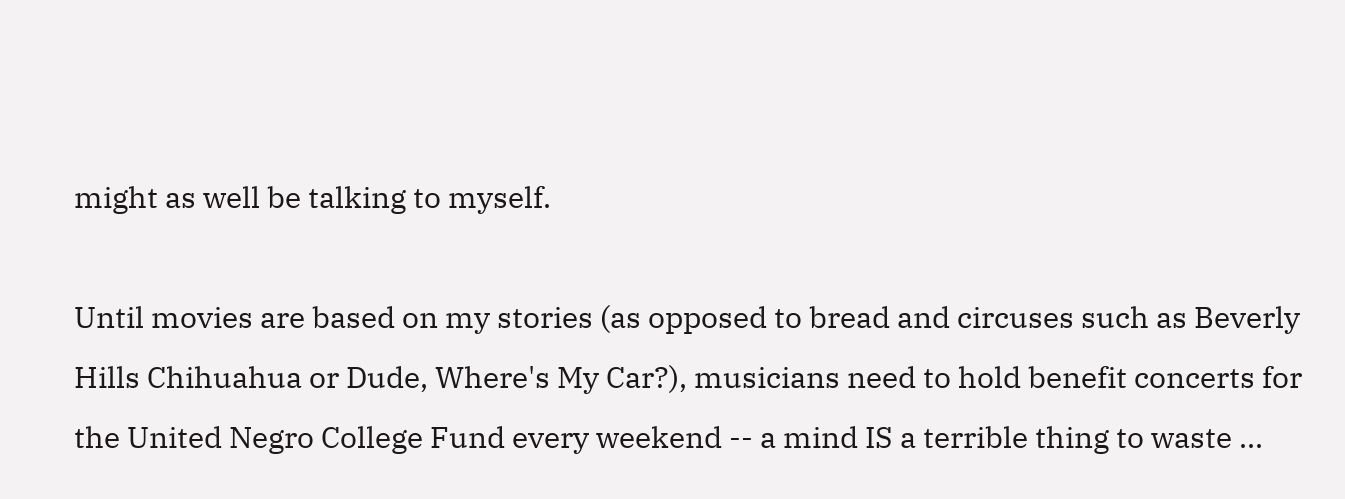might as well be talking to myself.

Until movies are based on my stories (as opposed to bread and circuses such as Beverly Hills Chihuahua or Dude, Where's My Car?), musicians need to hold benefit concerts for the United Negro College Fund every weekend -- a mind IS a terrible thing to waste ...